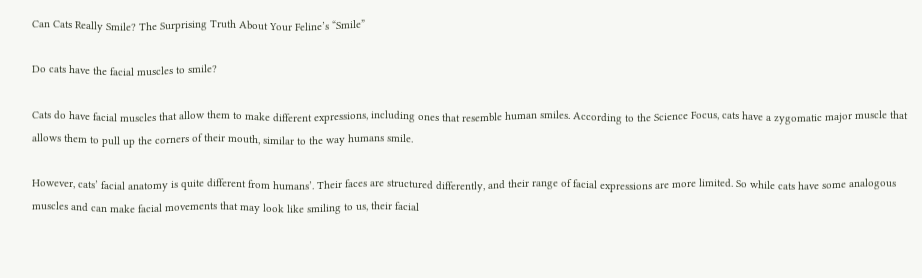Can Cats Really Smile? The Surprising Truth About Your Feline’s “Smile”

Do cats have the facial muscles to smile?

Cats do have facial muscles that allow them to make different expressions, including ones that resemble human smiles. According to the Science Focus, cats have a zygomatic major muscle that allows them to pull up the corners of their mouth, similar to the way humans smile.

However, cats’ facial anatomy is quite different from humans’. Their faces are structured differently, and their range of facial expressions are more limited. So while cats have some analogous muscles and can make facial movements that may look like smiling to us, their facial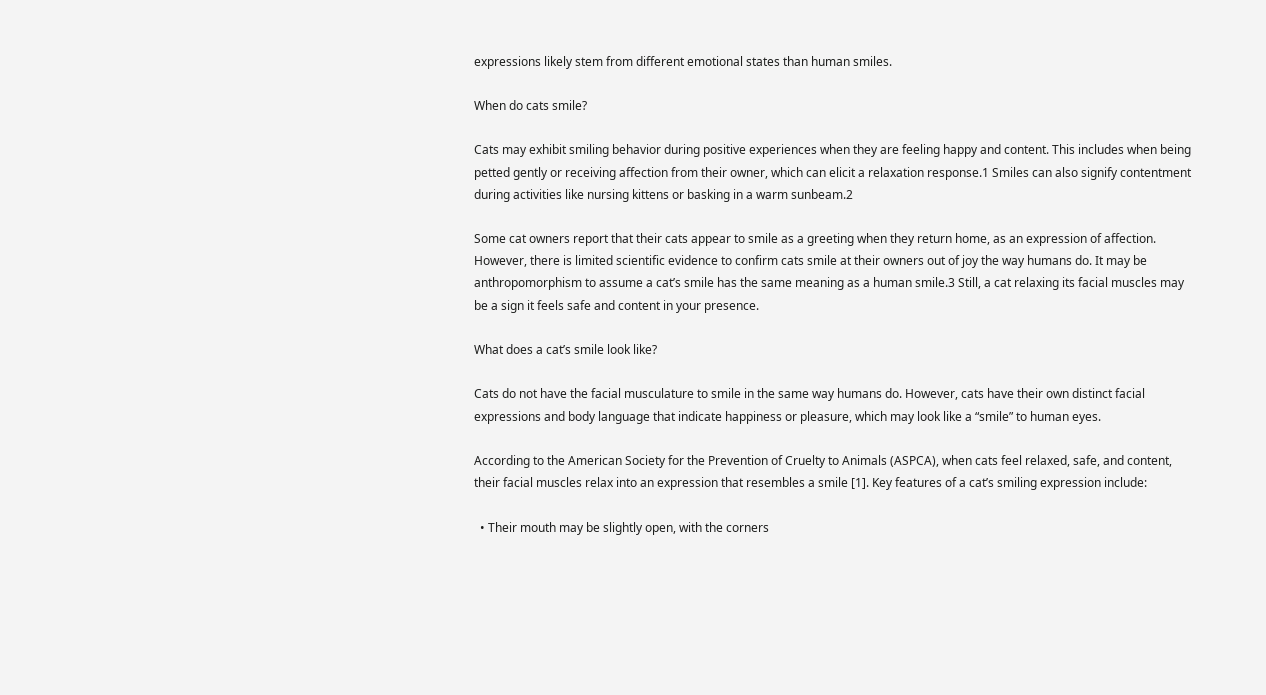expressions likely stem from different emotional states than human smiles.

When do cats smile?

Cats may exhibit smiling behavior during positive experiences when they are feeling happy and content. This includes when being petted gently or receiving affection from their owner, which can elicit a relaxation response.1 Smiles can also signify contentment during activities like nursing kittens or basking in a warm sunbeam.2

Some cat owners report that their cats appear to smile as a greeting when they return home, as an expression of affection. However, there is limited scientific evidence to confirm cats smile at their owners out of joy the way humans do. It may be anthropomorphism to assume a cat’s smile has the same meaning as a human smile.3 Still, a cat relaxing its facial muscles may be a sign it feels safe and content in your presence.

What does a cat’s smile look like?

Cats do not have the facial musculature to smile in the same way humans do. However, cats have their own distinct facial expressions and body language that indicate happiness or pleasure, which may look like a “smile” to human eyes.

According to the American Society for the Prevention of Cruelty to Animals (ASPCA), when cats feel relaxed, safe, and content, their facial muscles relax into an expression that resembles a smile [1]. Key features of a cat’s smiling expression include:

  • Their mouth may be slightly open, with the corners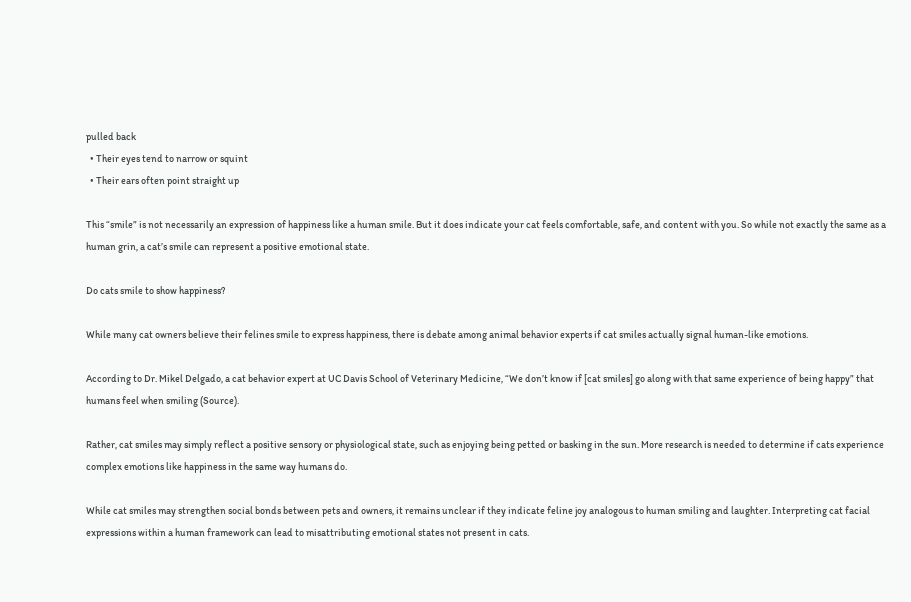pulled back
  • Their eyes tend to narrow or squint
  • Their ears often point straight up

This “smile” is not necessarily an expression of happiness like a human smile. But it does indicate your cat feels comfortable, safe, and content with you. So while not exactly the same as a human grin, a cat’s smile can represent a positive emotional state.

Do cats smile to show happiness?

While many cat owners believe their felines smile to express happiness, there is debate among animal behavior experts if cat smiles actually signal human-like emotions.

According to Dr. Mikel Delgado, a cat behavior expert at UC Davis School of Veterinary Medicine, “We don’t know if [cat smiles] go along with that same experience of being happy” that humans feel when smiling (Source).

Rather, cat smiles may simply reflect a positive sensory or physiological state, such as enjoying being petted or basking in the sun. More research is needed to determine if cats experience complex emotions like happiness in the same way humans do.

While cat smiles may strengthen social bonds between pets and owners, it remains unclear if they indicate feline joy analogous to human smiling and laughter. Interpreting cat facial expressions within a human framework can lead to misattributing emotional states not present in cats.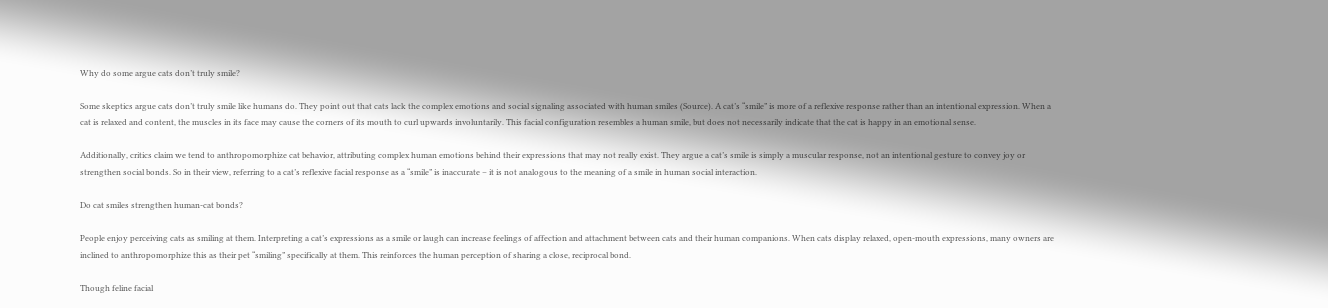Why do some argue cats don’t truly smile?

Some skeptics argue cats don’t truly smile like humans do. They point out that cats lack the complex emotions and social signaling associated with human smiles (Source). A cat’s “smile” is more of a reflexive response rather than an intentional expression. When a cat is relaxed and content, the muscles in its face may cause the corners of its mouth to curl upwards involuntarily. This facial configuration resembles a human smile, but does not necessarily indicate that the cat is happy in an emotional sense.

Additionally, critics claim we tend to anthropomorphize cat behavior, attributing complex human emotions behind their expressions that may not really exist. They argue a cat’s smile is simply a muscular response, not an intentional gesture to convey joy or strengthen social bonds. So in their view, referring to a cat’s reflexive facial response as a “smile” is inaccurate – it is not analogous to the meaning of a smile in human social interaction.

Do cat smiles strengthen human-cat bonds?

People enjoy perceiving cats as smiling at them. Interpreting a cat’s expressions as a smile or laugh can increase feelings of affection and attachment between cats and their human companions. When cats display relaxed, open-mouth expressions, many owners are inclined to anthropomorphize this as their pet “smiling” specifically at them. This reinforces the human perception of sharing a close, reciprocal bond.

Though feline facial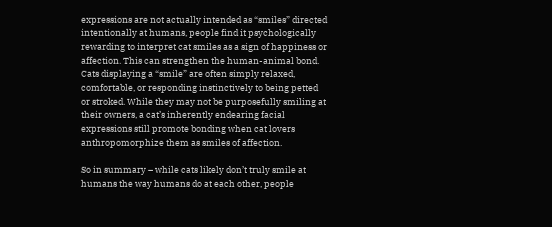expressions are not actually intended as “smiles” directed intentionally at humans, people find it psychologically rewarding to interpret cat smiles as a sign of happiness or affection. This can strengthen the human-animal bond. Cats displaying a “smile” are often simply relaxed, comfortable, or responding instinctively to being petted or stroked. While they may not be purposefully smiling at their owners, a cat’s inherently endearing facial expressions still promote bonding when cat lovers anthropomorphize them as smiles of affection.

So in summary – while cats likely don’t truly smile at humans the way humans do at each other, people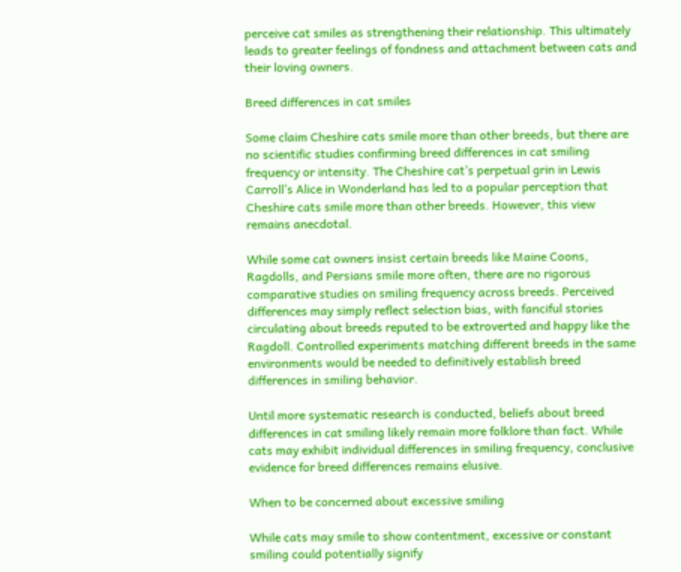perceive cat smiles as strengthening their relationship. This ultimately leads to greater feelings of fondness and attachment between cats and their loving owners.

Breed differences in cat smiles

Some claim Cheshire cats smile more than other breeds, but there are no scientific studies confirming breed differences in cat smiling frequency or intensity. The Cheshire cat’s perpetual grin in Lewis Carroll’s Alice in Wonderland has led to a popular perception that Cheshire cats smile more than other breeds. However, this view remains anecdotal.

While some cat owners insist certain breeds like Maine Coons, Ragdolls, and Persians smile more often, there are no rigorous comparative studies on smiling frequency across breeds. Perceived differences may simply reflect selection bias, with fanciful stories circulating about breeds reputed to be extroverted and happy like the Ragdoll. Controlled experiments matching different breeds in the same environments would be needed to definitively establish breed differences in smiling behavior.

Until more systematic research is conducted, beliefs about breed differences in cat smiling likely remain more folklore than fact. While cats may exhibit individual differences in smiling frequency, conclusive evidence for breed differences remains elusive.

When to be concerned about excessive smiling

While cats may smile to show contentment, excessive or constant smiling could potentially signify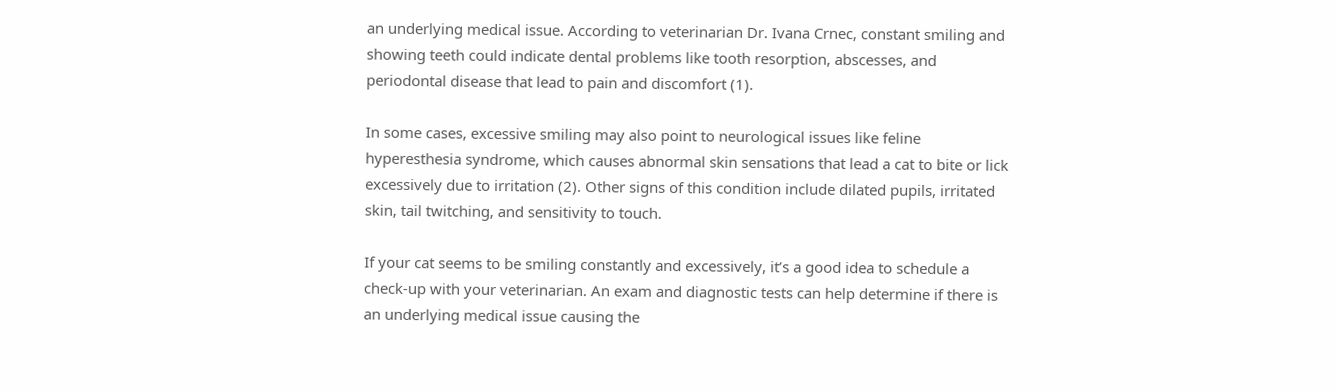an underlying medical issue. According to veterinarian Dr. Ivana Crnec, constant smiling and showing teeth could indicate dental problems like tooth resorption, abscesses, and periodontal disease that lead to pain and discomfort (1).

In some cases, excessive smiling may also point to neurological issues like feline hyperesthesia syndrome, which causes abnormal skin sensations that lead a cat to bite or lick excessively due to irritation (2). Other signs of this condition include dilated pupils, irritated skin, tail twitching, and sensitivity to touch.

If your cat seems to be smiling constantly and excessively, it’s a good idea to schedule a check-up with your veterinarian. An exam and diagnostic tests can help determine if there is an underlying medical issue causing the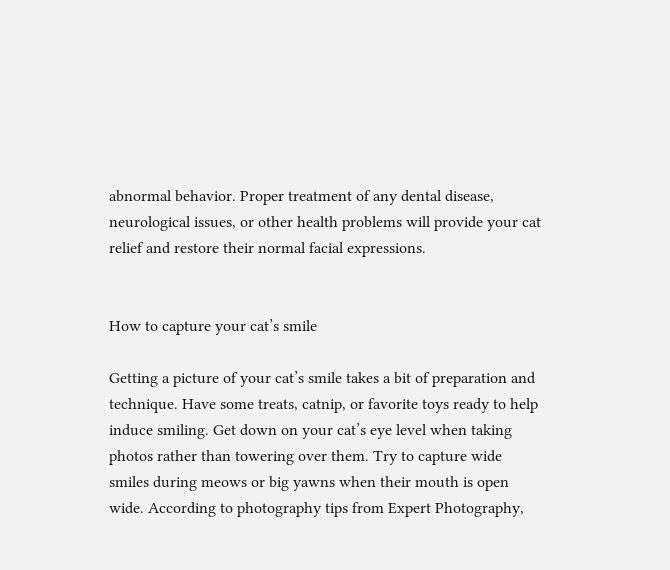abnormal behavior. Proper treatment of any dental disease, neurological issues, or other health problems will provide your cat relief and restore their normal facial expressions.


How to capture your cat’s smile

Getting a picture of your cat’s smile takes a bit of preparation and technique. Have some treats, catnip, or favorite toys ready to help induce smiling. Get down on your cat’s eye level when taking photos rather than towering over them. Try to capture wide smiles during meows or big yawns when their mouth is open wide. According to photography tips from Expert Photography,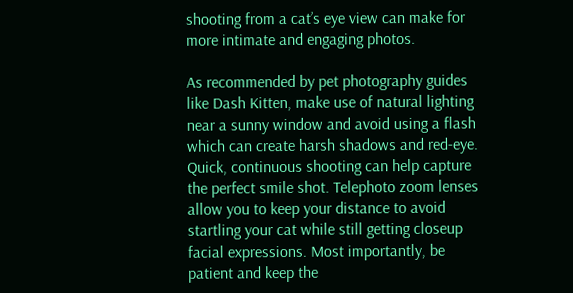shooting from a cat’s eye view can make for more intimate and engaging photos.

As recommended by pet photography guides like Dash Kitten, make use of natural lighting near a sunny window and avoid using a flash which can create harsh shadows and red-eye. Quick, continuous shooting can help capture the perfect smile shot. Telephoto zoom lenses allow you to keep your distance to avoid startling your cat while still getting closeup facial expressions. Most importantly, be patient and keep the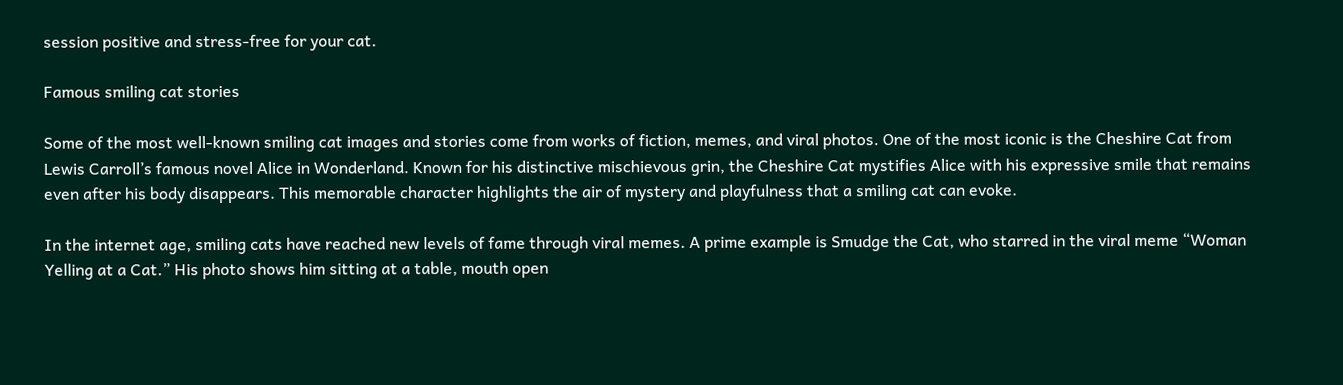session positive and stress-free for your cat.

Famous smiling cat stories

Some of the most well-known smiling cat images and stories come from works of fiction, memes, and viral photos. One of the most iconic is the Cheshire Cat from Lewis Carroll’s famous novel Alice in Wonderland. Known for his distinctive mischievous grin, the Cheshire Cat mystifies Alice with his expressive smile that remains even after his body disappears. This memorable character highlights the air of mystery and playfulness that a smiling cat can evoke.

In the internet age, smiling cats have reached new levels of fame through viral memes. A prime example is Smudge the Cat, who starred in the viral meme “Woman Yelling at a Cat.” His photo shows him sitting at a table, mouth open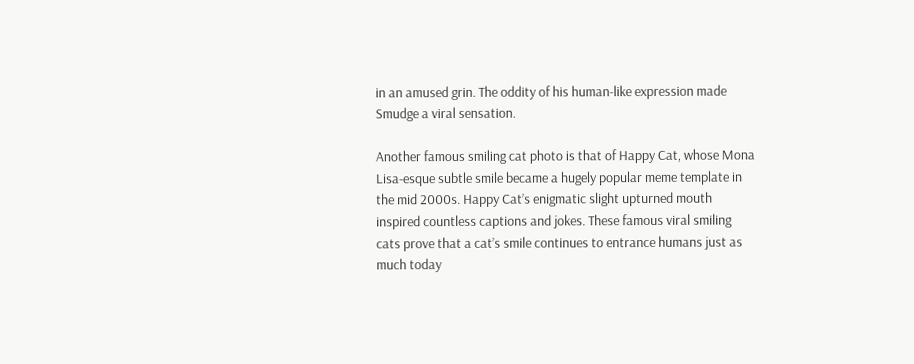in an amused grin. The oddity of his human-like expression made Smudge a viral sensation.

Another famous smiling cat photo is that of Happy Cat, whose Mona Lisa-esque subtle smile became a hugely popular meme template in the mid 2000s. Happy Cat’s enigmatic slight upturned mouth inspired countless captions and jokes. These famous viral smiling cats prove that a cat’s smile continues to entrance humans just as much today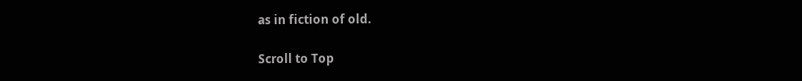as in fiction of old.

Scroll to Top